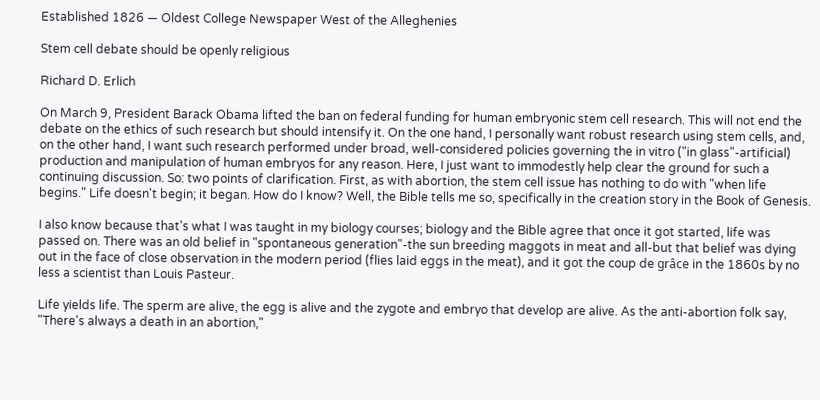Established 1826 — Oldest College Newspaper West of the Alleghenies

Stem cell debate should be openly religious

Richard D. Erlich

On March 9, President Barack Obama lifted the ban on federal funding for human embryonic stem cell research. This will not end the debate on the ethics of such research but should intensify it. On the one hand, I personally want robust research using stem cells, and, on the other hand, I want such research performed under broad, well-considered policies governing the in vitro ("in glass"-artificial) production and manipulation of human embryos for any reason. Here, I just want to immodestly help clear the ground for such a continuing discussion. So: two points of clarification. First, as with abortion, the stem cell issue has nothing to do with "when life begins." Life doesn't begin; it began. How do I know? Well, the Bible tells me so, specifically in the creation story in the Book of Genesis.

I also know because that's what I was taught in my biology courses; biology and the Bible agree that once it got started, life was passed on. There was an old belief in "spontaneous generation"-the sun breeding maggots in meat and all-but that belief was dying out in the face of close observation in the modern period (flies laid eggs in the meat), and it got the coup de grâce in the 1860s by no less a scientist than Louis Pasteur.

Life yields life. The sperm are alive, the egg is alive and the zygote and embryo that develop are alive. As the anti-abortion folk say, "There's always a death in an abortion,"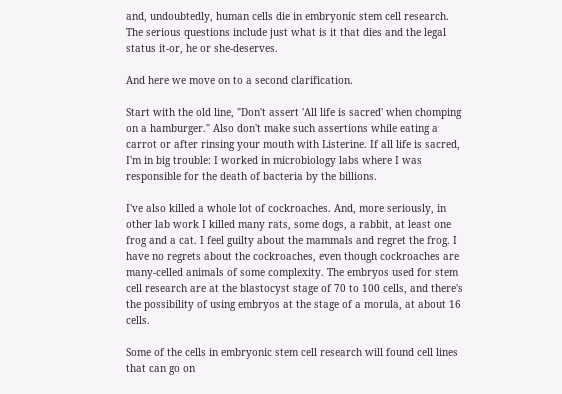and, undoubtedly, human cells die in embryonic stem cell research. The serious questions include just what is it that dies and the legal status it-or, he or she-deserves.

And here we move on to a second clarification.

Start with the old line, "Don't assert 'All life is sacred' when chomping on a hamburger." Also don't make such assertions while eating a carrot or after rinsing your mouth with Listerine. If all life is sacred, I'm in big trouble: I worked in microbiology labs where I was responsible for the death of bacteria by the billions.

I've also killed a whole lot of cockroaches. And, more seriously, in other lab work I killed many rats, some dogs, a rabbit, at least one frog and a cat. I feel guilty about the mammals and regret the frog. I have no regrets about the cockroaches, even though cockroaches are many-celled animals of some complexity. The embryos used for stem cell research are at the blastocyst stage of 70 to 100 cells, and there's the possibility of using embryos at the stage of a morula, at about 16 cells.

Some of the cells in embryonic stem cell research will found cell lines that can go on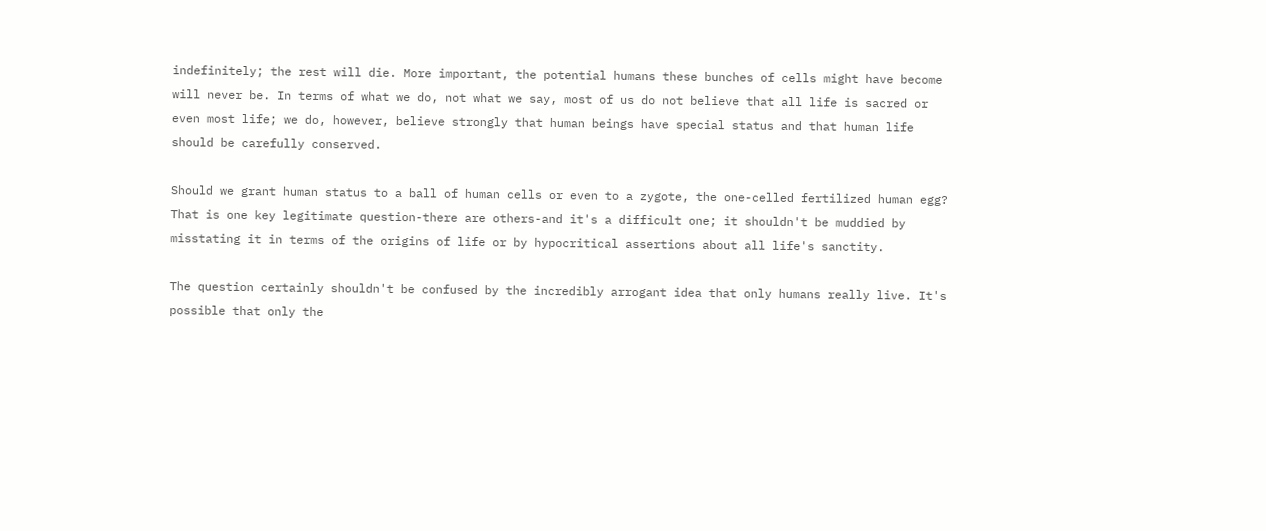indefinitely; the rest will die. More important, the potential humans these bunches of cells might have become will never be. In terms of what we do, not what we say, most of us do not believe that all life is sacred or even most life; we do, however, believe strongly that human beings have special status and that human life should be carefully conserved.

Should we grant human status to a ball of human cells or even to a zygote, the one-celled fertilized human egg? That is one key legitimate question-there are others-and it's a difficult one; it shouldn't be muddied by misstating it in terms of the origins of life or by hypocritical assertions about all life's sanctity.

The question certainly shouldn't be confused by the incredibly arrogant idea that only humans really live. It's possible that only the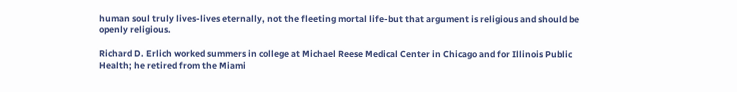human soul truly lives-lives eternally, not the fleeting mortal life-but that argument is religious and should be openly religious.

Richard D. Erlich worked summers in college at Michael Reese Medical Center in Chicago and for Illinois Public Health; he retired from the Miami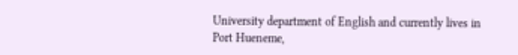University department of English and currently lives in Port Hueneme,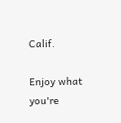Calif.

Enjoy what you're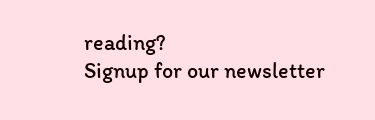reading?
Signup for our newsletter